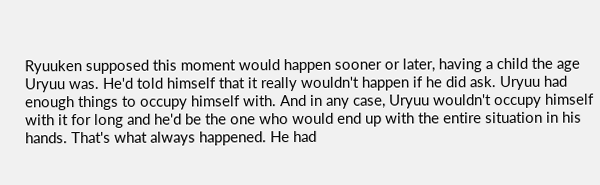Ryuuken supposed this moment would happen sooner or later, having a child the age Uryuu was. He'd told himself that it really wouldn't happen if he did ask. Uryuu had enough things to occupy himself with. And in any case, Uryuu wouldn't occupy himself with it for long and he'd be the one who would end up with the entire situation in his hands. That's what always happened. He had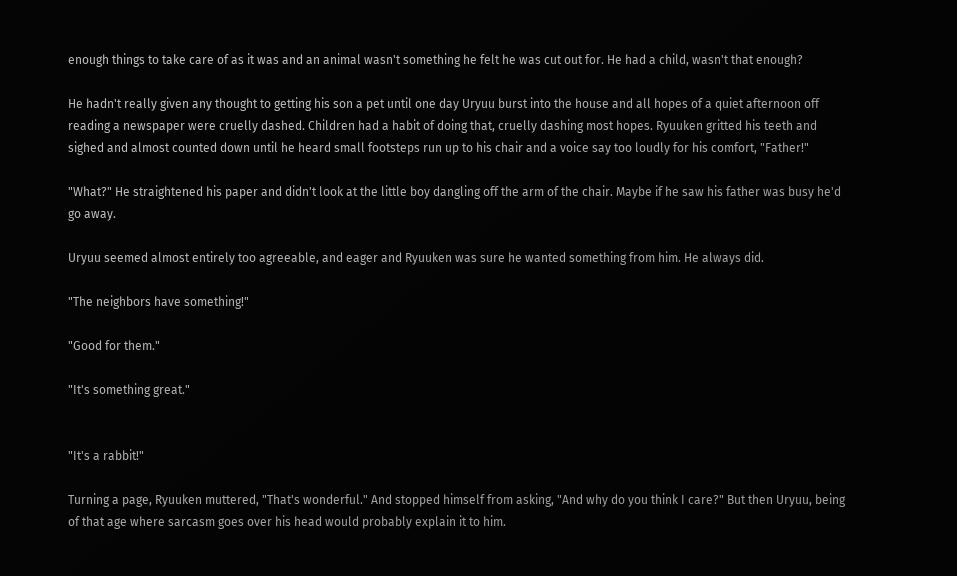enough things to take care of as it was and an animal wasn't something he felt he was cut out for. He had a child, wasn't that enough?

He hadn't really given any thought to getting his son a pet until one day Uryuu burst into the house and all hopes of a quiet afternoon off reading a newspaper were cruelly dashed. Children had a habit of doing that, cruelly dashing most hopes. Ryuuken gritted his teeth and sighed and almost counted down until he heard small footsteps run up to his chair and a voice say too loudly for his comfort, "Father!"

"What?" He straightened his paper and didn't look at the little boy dangling off the arm of the chair. Maybe if he saw his father was busy he'd go away.

Uryuu seemed almost entirely too agreeable, and eager and Ryuuken was sure he wanted something from him. He always did.

"The neighbors have something!"

"Good for them."

"It's something great."


"It's a rabbit!"

Turning a page, Ryuuken muttered, "That's wonderful." And stopped himself from asking, "And why do you think I care?" But then Uryuu, being of that age where sarcasm goes over his head would probably explain it to him.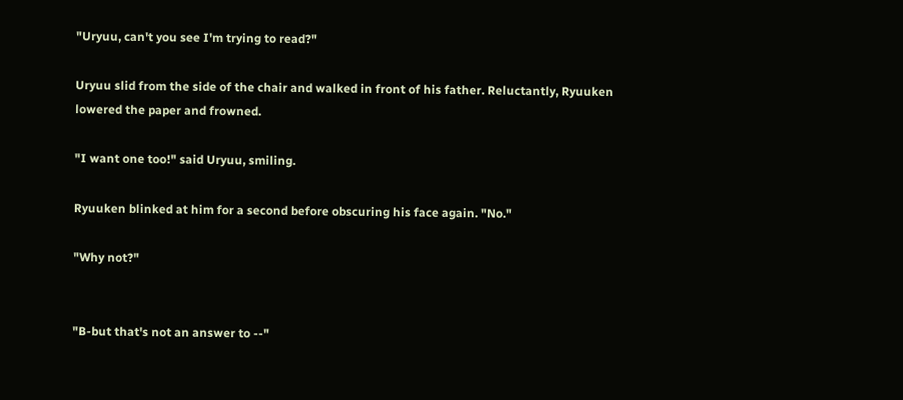"Uryuu, can't you see I'm trying to read?"

Uryuu slid from the side of the chair and walked in front of his father. Reluctantly, Ryuuken lowered the paper and frowned.

"I want one too!" said Uryuu, smiling.

Ryuuken blinked at him for a second before obscuring his face again. "No."

"Why not?"


"B-but that's not an answer to --"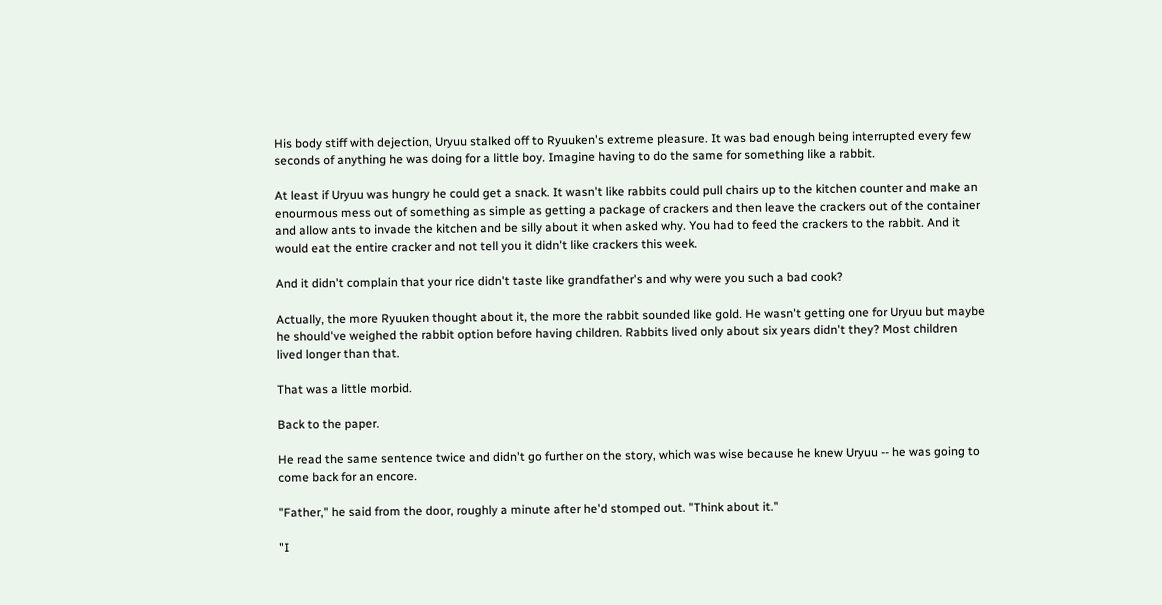His body stiff with dejection, Uryuu stalked off to Ryuuken's extreme pleasure. It was bad enough being interrupted every few seconds of anything he was doing for a little boy. Imagine having to do the same for something like a rabbit.

At least if Uryuu was hungry he could get a snack. It wasn't like rabbits could pull chairs up to the kitchen counter and make an enourmous mess out of something as simple as getting a package of crackers and then leave the crackers out of the container and allow ants to invade the kitchen and be silly about it when asked why. You had to feed the crackers to the rabbit. And it would eat the entire cracker and not tell you it didn't like crackers this week.

And it didn't complain that your rice didn't taste like grandfather's and why were you such a bad cook?

Actually, the more Ryuuken thought about it, the more the rabbit sounded like gold. He wasn't getting one for Uryuu but maybe he should've weighed the rabbit option before having children. Rabbits lived only about six years didn't they? Most children lived longer than that.

That was a little morbid.

Back to the paper.

He read the same sentence twice and didn't go further on the story, which was wise because he knew Uryuu -- he was going to come back for an encore.

"Father," he said from the door, roughly a minute after he'd stomped out. "Think about it."

"I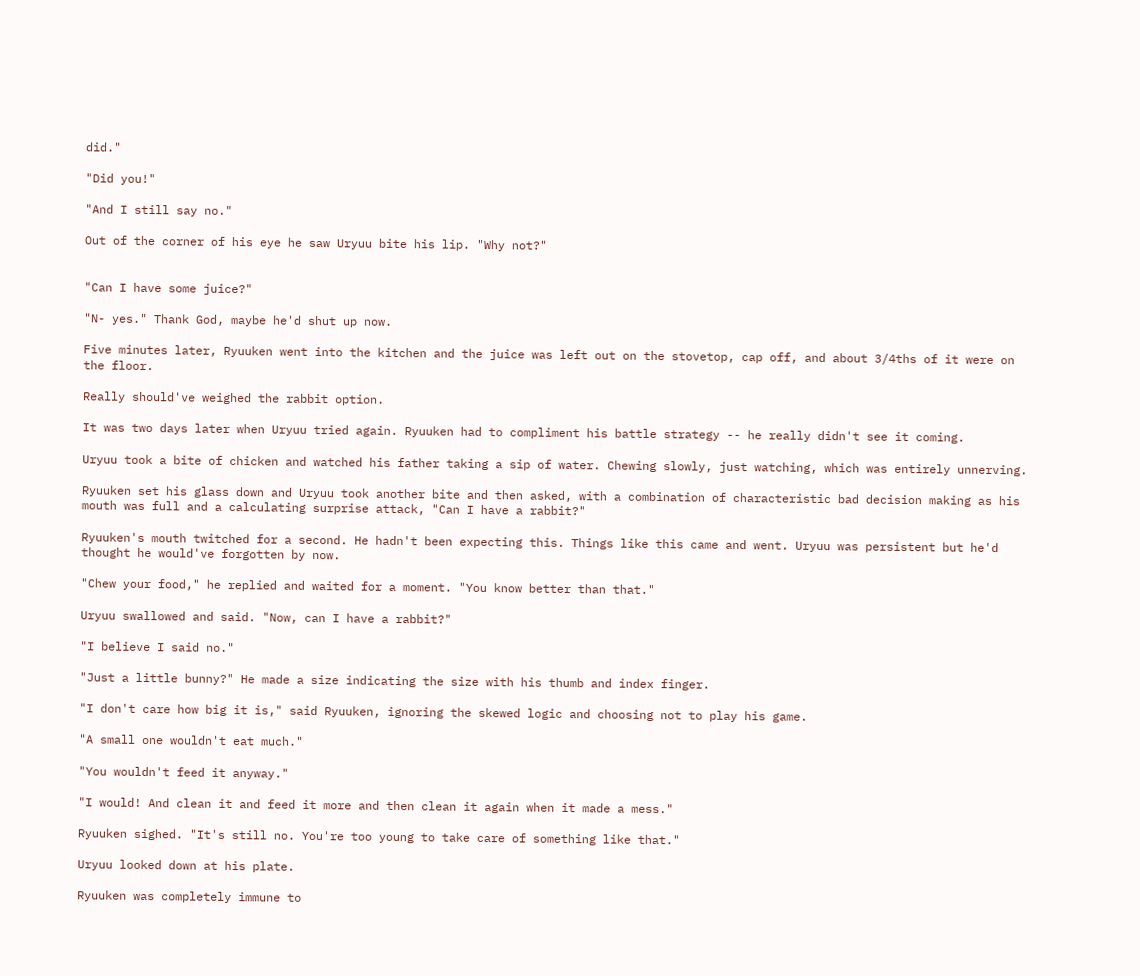did."

"Did you!"

"And I still say no."

Out of the corner of his eye he saw Uryuu bite his lip. "Why not?"


"Can I have some juice?"

"N- yes." Thank God, maybe he'd shut up now.

Five minutes later, Ryuuken went into the kitchen and the juice was left out on the stovetop, cap off, and about 3/4ths of it were on the floor.

Really should've weighed the rabbit option.

It was two days later when Uryuu tried again. Ryuuken had to compliment his battle strategy -- he really didn't see it coming.

Uryuu took a bite of chicken and watched his father taking a sip of water. Chewing slowly, just watching, which was entirely unnerving.

Ryuuken set his glass down and Uryuu took another bite and then asked, with a combination of characteristic bad decision making as his mouth was full and a calculating surprise attack, "Can I have a rabbit?"

Ryuuken's mouth twitched for a second. He hadn't been expecting this. Things like this came and went. Uryuu was persistent but he'd thought he would've forgotten by now.

"Chew your food," he replied and waited for a moment. "You know better than that."

Uryuu swallowed and said. "Now, can I have a rabbit?"

"I believe I said no."

"Just a little bunny?" He made a size indicating the size with his thumb and index finger.

"I don't care how big it is," said Ryuuken, ignoring the skewed logic and choosing not to play his game.

"A small one wouldn't eat much."

"You wouldn't feed it anyway."

"I would! And clean it and feed it more and then clean it again when it made a mess."

Ryuuken sighed. "It's still no. You're too young to take care of something like that."

Uryuu looked down at his plate.

Ryuuken was completely immune to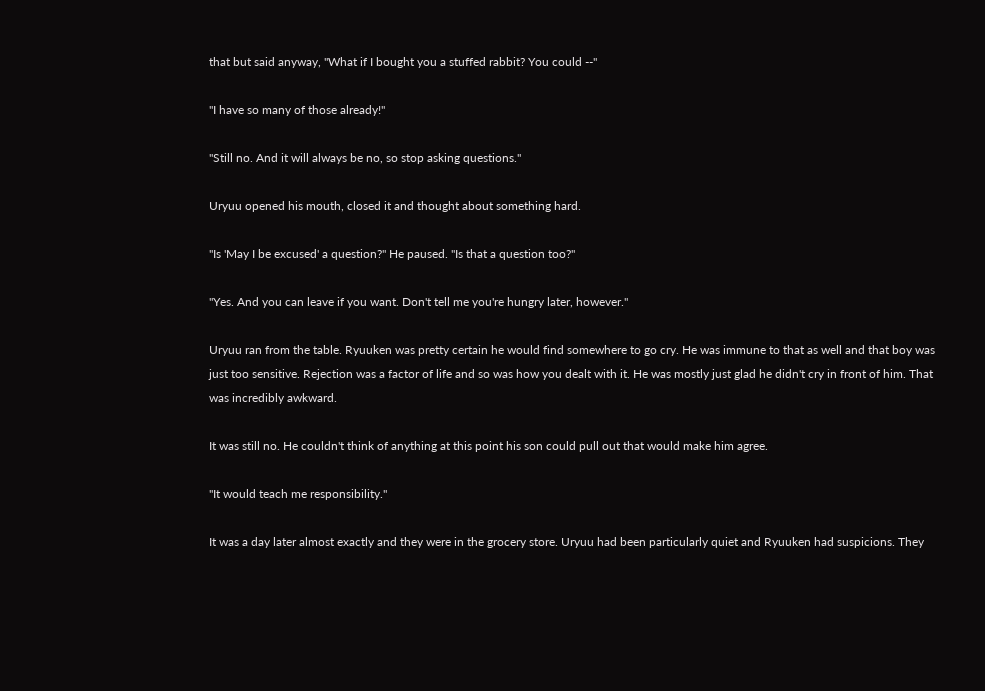that but said anyway, "What if I bought you a stuffed rabbit? You could --"

"I have so many of those already!"

"Still no. And it will always be no, so stop asking questions."

Uryuu opened his mouth, closed it and thought about something hard.

"Is 'May I be excused' a question?" He paused. "Is that a question too?"

"Yes. And you can leave if you want. Don't tell me you're hungry later, however."

Uryuu ran from the table. Ryuuken was pretty certain he would find somewhere to go cry. He was immune to that as well and that boy was just too sensitive. Rejection was a factor of life and so was how you dealt with it. He was mostly just glad he didn't cry in front of him. That was incredibly awkward.

It was still no. He couldn't think of anything at this point his son could pull out that would make him agree.

"It would teach me responsibility."

It was a day later almost exactly and they were in the grocery store. Uryuu had been particularly quiet and Ryuuken had suspicions. They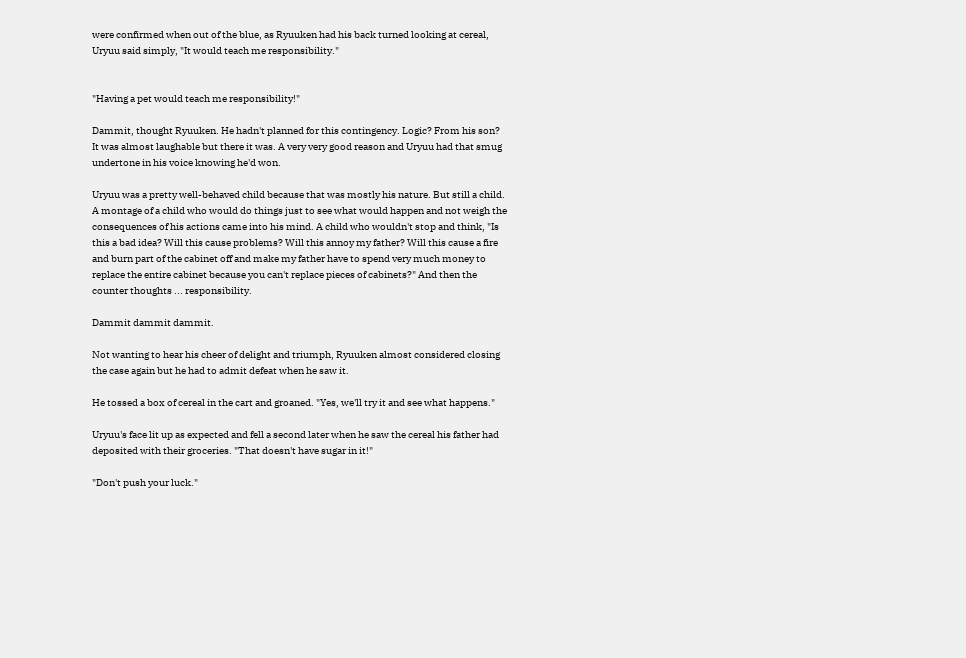were confirmed when out of the blue, as Ryuuken had his back turned looking at cereal, Uryuu said simply, "It would teach me responsibility."


"Having a pet would teach me responsibility!"

Dammit, thought Ryuuken. He hadn't planned for this contingency. Logic? From his son? It was almost laughable but there it was. A very very good reason and Uryuu had that smug undertone in his voice knowing he'd won.

Uryuu was a pretty well-behaved child because that was mostly his nature. But still a child. A montage of a child who would do things just to see what would happen and not weigh the consequences of his actions came into his mind. A child who wouldn't stop and think, "Is this a bad idea? Will this cause problems? Will this annoy my father? Will this cause a fire and burn part of the cabinet off and make my father have to spend very much money to replace the entire cabinet because you can't replace pieces of cabinets?" And then the counter thoughts ... responsibility.

Dammit dammit dammit.

Not wanting to hear his cheer of delight and triumph, Ryuuken almost considered closing the case again but he had to admit defeat when he saw it.

He tossed a box of cereal in the cart and groaned. "Yes, we'll try it and see what happens."

Uryuu's face lit up as expected and fell a second later when he saw the cereal his father had deposited with their groceries. "That doesn't have sugar in it!"

"Don't push your luck."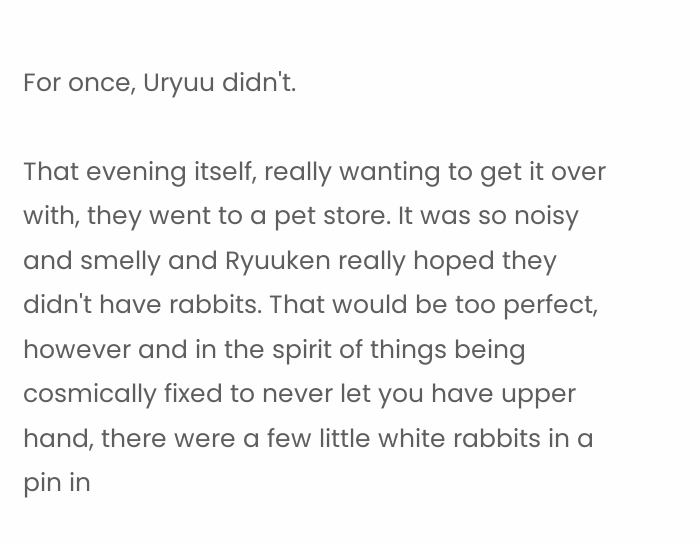For once, Uryuu didn't.

That evening itself, really wanting to get it over with, they went to a pet store. It was so noisy and smelly and Ryuuken really hoped they didn't have rabbits. That would be too perfect, however and in the spirit of things being cosmically fixed to never let you have upper hand, there were a few little white rabbits in a pin in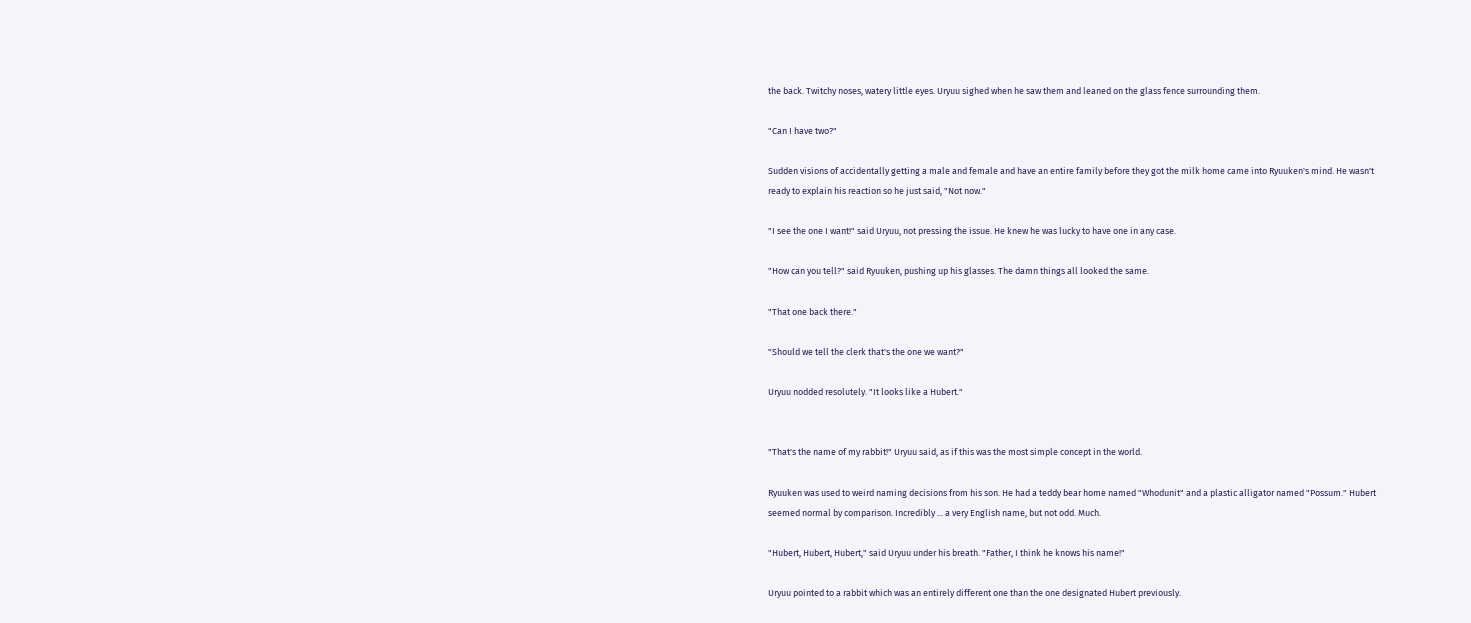the back. Twitchy noses, watery little eyes. Uryuu sighed when he saw them and leaned on the glass fence surrounding them.

"Can I have two?"

Sudden visions of accidentally getting a male and female and have an entire family before they got the milk home came into Ryuuken's mind. He wasn't ready to explain his reaction so he just said, "Not now."

"I see the one I want!" said Uryuu, not pressing the issue. He knew he was lucky to have one in any case.

"How can you tell?" said Ryuuken, pushing up his glasses. The damn things all looked the same.

"That one back there."

"Should we tell the clerk that's the one we want?"

Uryuu nodded resolutely. "It looks like a Hubert."


"That's the name of my rabbit!" Uryuu said, as if this was the most simple concept in the world.

Ryuuken was used to weird naming decisions from his son. He had a teddy bear home named "Whodunit" and a plastic alligator named "Possum." Hubert seemed normal by comparison. Incredibly ... a very English name, but not odd. Much.

"Hubert, Hubert, Hubert," said Uryuu under his breath. "Father, I think he knows his name!"

Uryuu pointed to a rabbit which was an entirely different one than the one designated Hubert previously.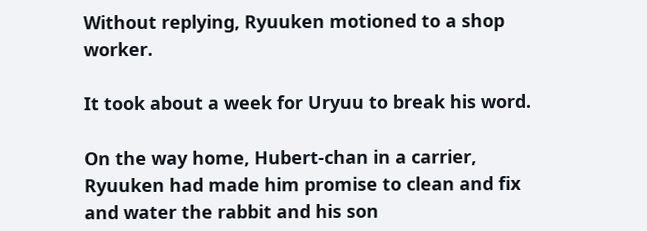Without replying, Ryuuken motioned to a shop worker.

It took about a week for Uryuu to break his word.

On the way home, Hubert-chan in a carrier, Ryuuken had made him promise to clean and fix and water the rabbit and his son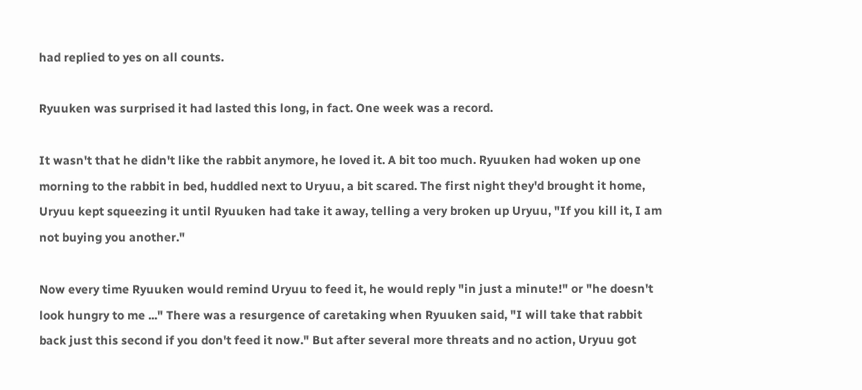had replied to yes on all counts.

Ryuuken was surprised it had lasted this long, in fact. One week was a record.

It wasn't that he didn't like the rabbit anymore, he loved it. A bit too much. Ryuuken had woken up one morning to the rabbit in bed, huddled next to Uryuu, a bit scared. The first night they'd brought it home, Uryuu kept squeezing it until Ryuuken had take it away, telling a very broken up Uryuu, "If you kill it, I am not buying you another."

Now every time Ryuuken would remind Uryuu to feed it, he would reply "in just a minute!" or "he doesn't look hungry to me ..." There was a resurgence of caretaking when Ryuuken said, "I will take that rabbit back just this second if you don't feed it now." But after several more threats and no action, Uryuu got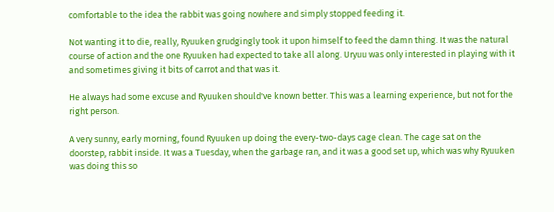comfortable to the idea the rabbit was going nowhere and simply stopped feeding it.

Not wanting it to die, really, Ryuuken grudgingly took it upon himself to feed the damn thing. It was the natural course of action and the one Ryuuken had expected to take all along. Uryuu was only interested in playing with it and sometimes giving it bits of carrot and that was it.

He always had some excuse and Ryuuken should've known better. This was a learning experience, but not for the right person.

A very sunny, early morning, found Ryuuken up doing the every-two-days cage clean. The cage sat on the doorstep, rabbit inside. It was a Tuesday, when the garbage ran, and it was a good set up, which was why Ryuuken was doing this so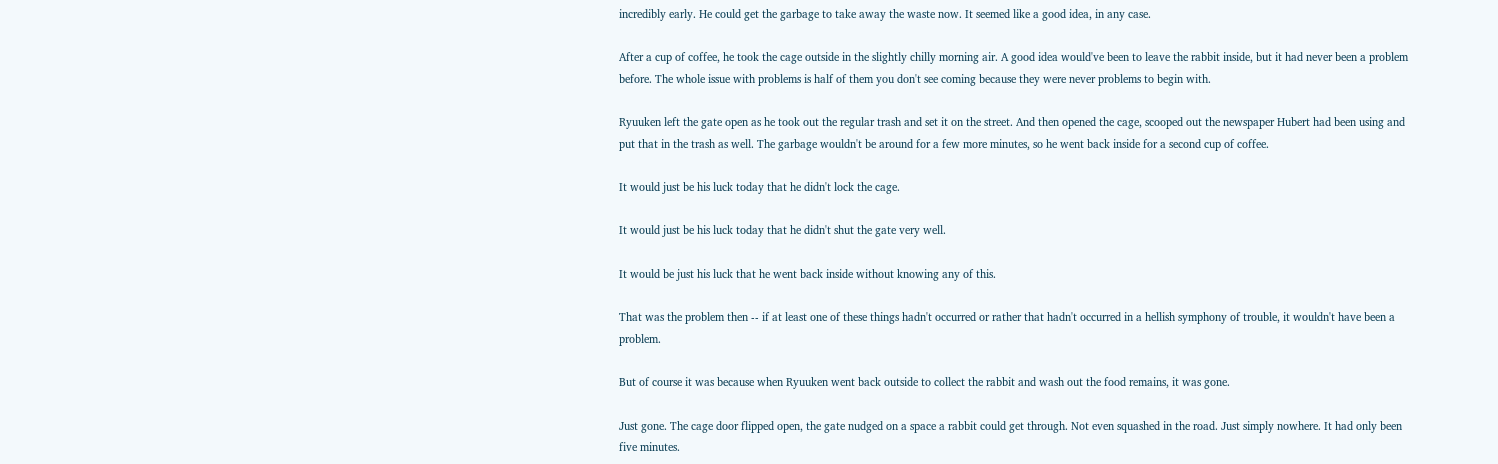incredibly early. He could get the garbage to take away the waste now. It seemed like a good idea, in any case.

After a cup of coffee, he took the cage outside in the slightly chilly morning air. A good idea would've been to leave the rabbit inside, but it had never been a problem before. The whole issue with problems is half of them you don't see coming because they were never problems to begin with.

Ryuuken left the gate open as he took out the regular trash and set it on the street. And then opened the cage, scooped out the newspaper Hubert had been using and put that in the trash as well. The garbage wouldn't be around for a few more minutes, so he went back inside for a second cup of coffee.

It would just be his luck today that he didn't lock the cage.

It would just be his luck today that he didn't shut the gate very well.

It would be just his luck that he went back inside without knowing any of this.

That was the problem then -- if at least one of these things hadn't occurred or rather that hadn't occurred in a hellish symphony of trouble, it wouldn't have been a problem.

But of course it was because when Ryuuken went back outside to collect the rabbit and wash out the food remains, it was gone.

Just gone. The cage door flipped open, the gate nudged on a space a rabbit could get through. Not even squashed in the road. Just simply nowhere. It had only been five minutes.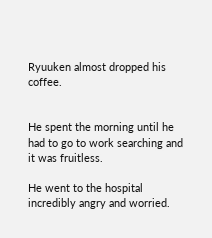Ryuuken almost dropped his coffee.


He spent the morning until he had to go to work searching and it was fruitless.

He went to the hospital incredibly angry and worried.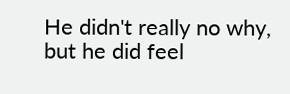He didn't really no why, but he did feel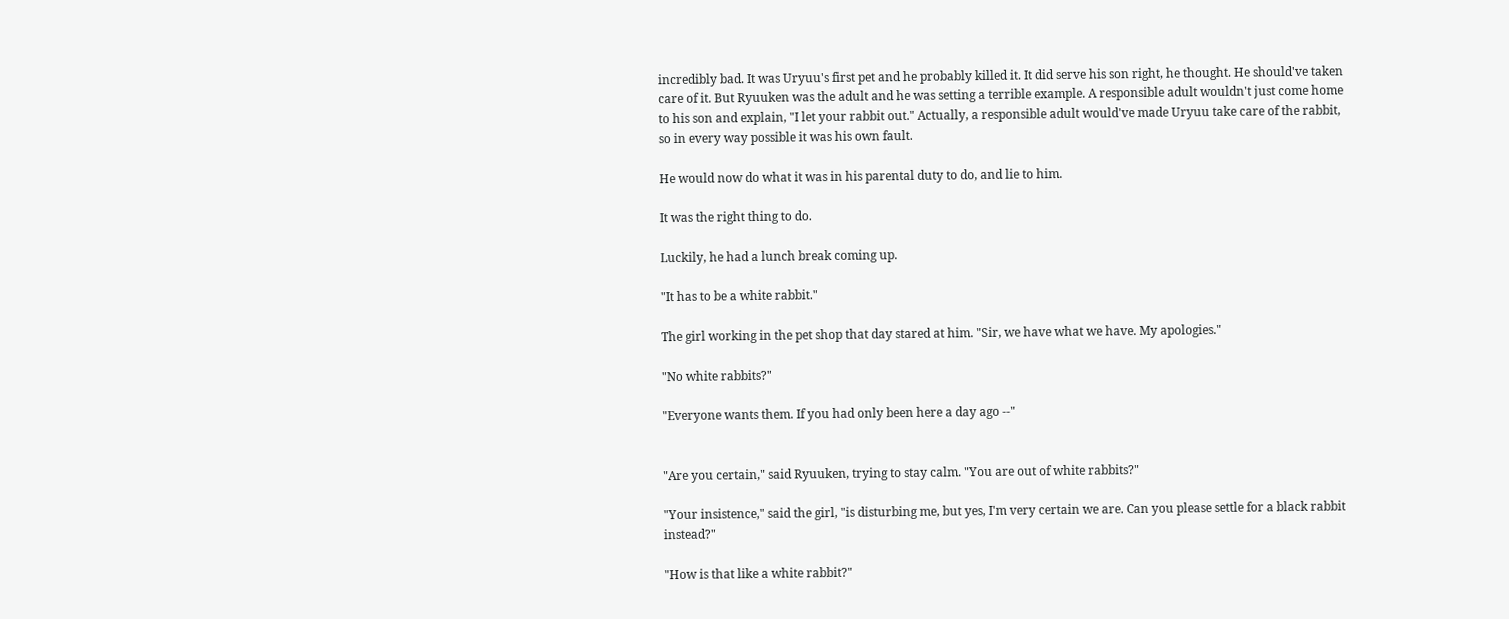incredibly bad. It was Uryuu's first pet and he probably killed it. It did serve his son right, he thought. He should've taken care of it. But Ryuuken was the adult and he was setting a terrible example. A responsible adult wouldn't just come home to his son and explain, "I let your rabbit out." Actually, a responsible adult would've made Uryuu take care of the rabbit, so in every way possible it was his own fault.

He would now do what it was in his parental duty to do, and lie to him.

It was the right thing to do.

Luckily, he had a lunch break coming up.

"It has to be a white rabbit."

The girl working in the pet shop that day stared at him. "Sir, we have what we have. My apologies."

"No white rabbits?"

"Everyone wants them. If you had only been here a day ago --"


"Are you certain," said Ryuuken, trying to stay calm. "You are out of white rabbits?"

"Your insistence," said the girl, "is disturbing me, but yes, I'm very certain we are. Can you please settle for a black rabbit instead?"

"How is that like a white rabbit?"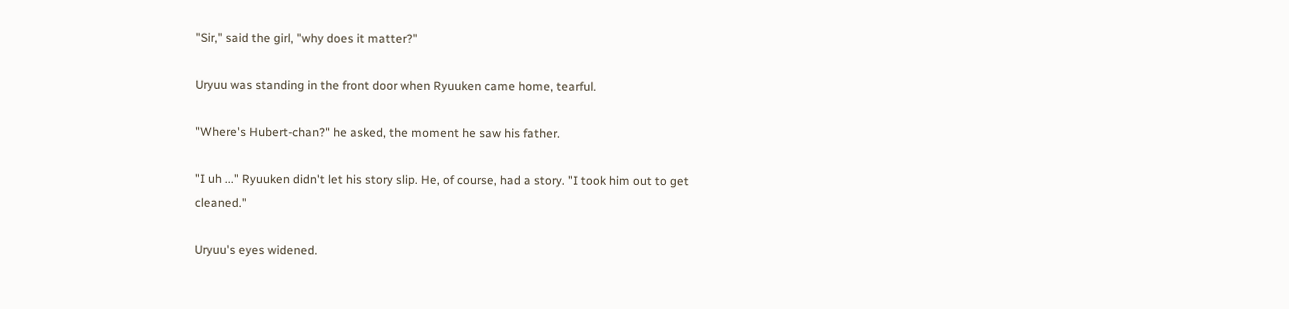"Sir," said the girl, "why does it matter?"

Uryuu was standing in the front door when Ryuuken came home, tearful.

"Where's Hubert-chan?" he asked, the moment he saw his father.

"I uh ..." Ryuuken didn't let his story slip. He, of course, had a story. "I took him out to get cleaned."

Uryuu's eyes widened.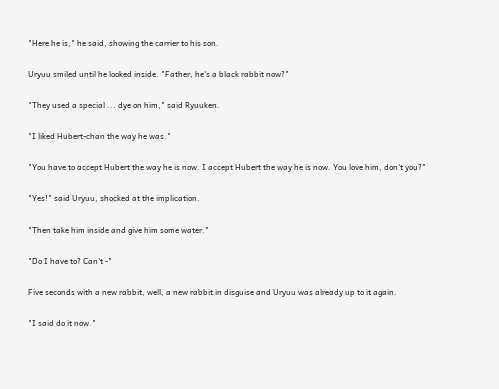"Here he is," he said, showing the carrier to his son.

Uryuu smiled until he looked inside. "Father, he's a black rabbit now?"

"They used a special ... dye on him," said Ryuuken.

"I liked Hubert-chan the way he was."

"You have to accept Hubert the way he is now. I accept Hubert the way he is now. You love him, don't you?"

"Yes!" said Uryuu, shocked at the implication.

"Then take him inside and give him some water."

"Do I have to? Can't -"

Five seconds with a new rabbit, well, a new rabbit in disguise and Uryuu was already up to it again.

"I said do it now."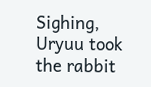Sighing, Uryuu took the rabbit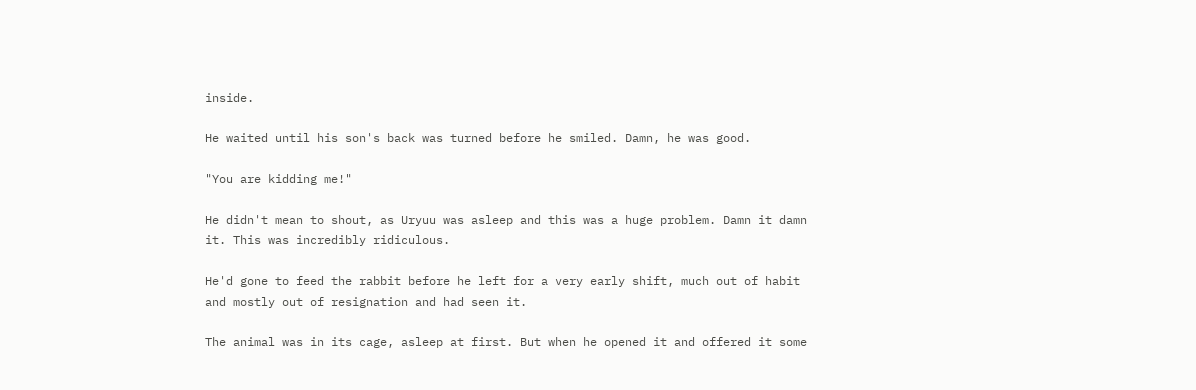inside.

He waited until his son's back was turned before he smiled. Damn, he was good.

"You are kidding me!"

He didn't mean to shout, as Uryuu was asleep and this was a huge problem. Damn it damn it. This was incredibly ridiculous.

He'd gone to feed the rabbit before he left for a very early shift, much out of habit and mostly out of resignation and had seen it.

The animal was in its cage, asleep at first. But when he opened it and offered it some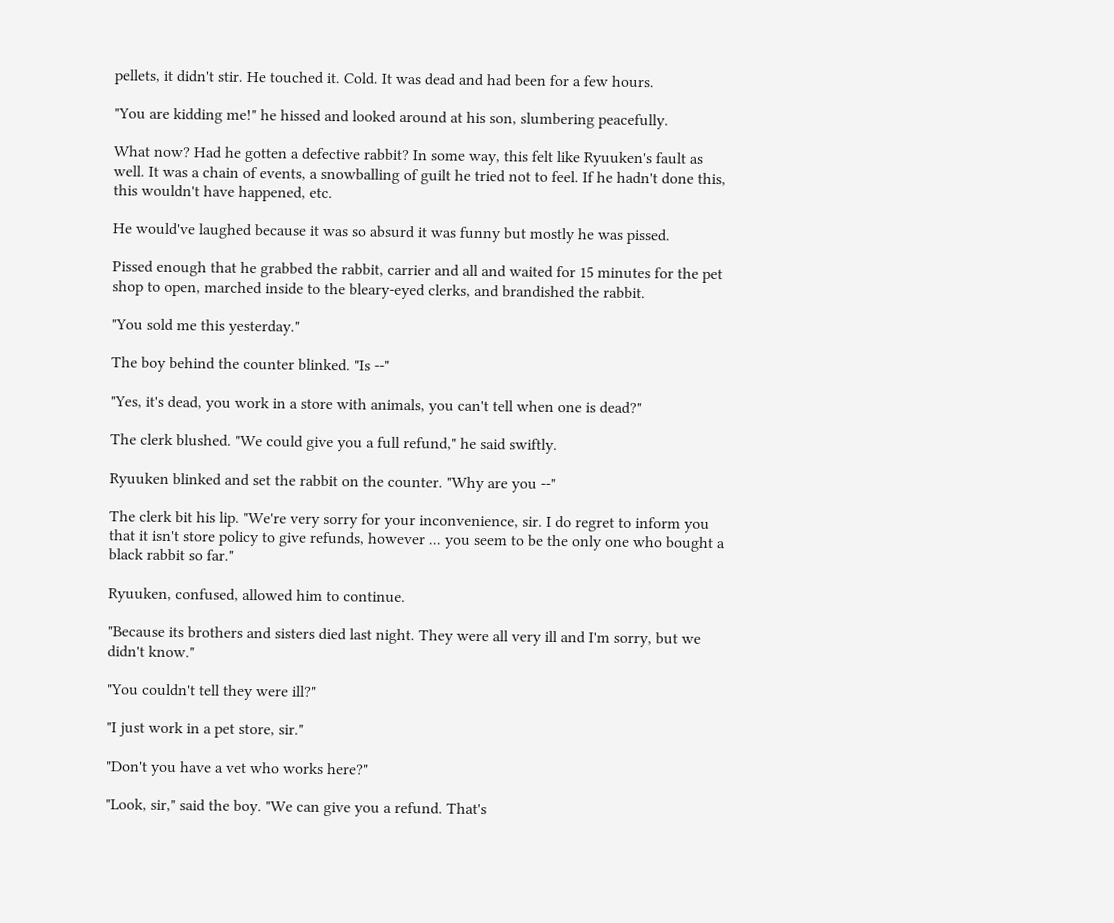pellets, it didn't stir. He touched it. Cold. It was dead and had been for a few hours.

"You are kidding me!" he hissed and looked around at his son, slumbering peacefully.

What now? Had he gotten a defective rabbit? In some way, this felt like Ryuuken's fault as well. It was a chain of events, a snowballing of guilt he tried not to feel. If he hadn't done this, this wouldn't have happened, etc.

He would've laughed because it was so absurd it was funny but mostly he was pissed.

Pissed enough that he grabbed the rabbit, carrier and all and waited for 15 minutes for the pet shop to open, marched inside to the bleary-eyed clerks, and brandished the rabbit.

"You sold me this yesterday."

The boy behind the counter blinked. "Is --"

"Yes, it's dead, you work in a store with animals, you can't tell when one is dead?"

The clerk blushed. "We could give you a full refund," he said swiftly.

Ryuuken blinked and set the rabbit on the counter. "Why are you --"

The clerk bit his lip. "We're very sorry for your inconvenience, sir. I do regret to inform you that it isn't store policy to give refunds, however ... you seem to be the only one who bought a black rabbit so far."

Ryuuken, confused, allowed him to continue.

"Because its brothers and sisters died last night. They were all very ill and I'm sorry, but we didn't know."

"You couldn't tell they were ill?"

"I just work in a pet store, sir."

"Don't you have a vet who works here?"

"Look, sir," said the boy. "We can give you a refund. That's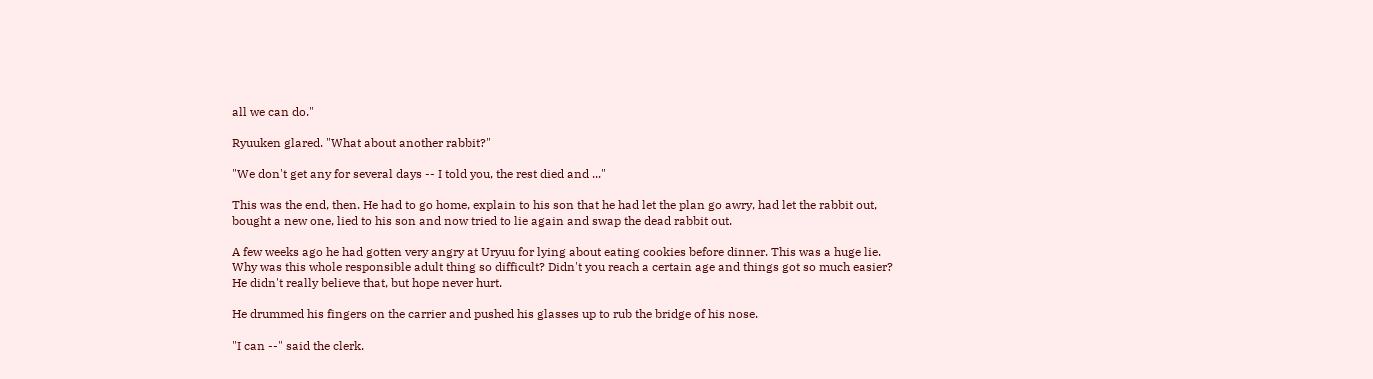all we can do."

Ryuuken glared. "What about another rabbit?"

"We don't get any for several days -- I told you, the rest died and ..."

This was the end, then. He had to go home, explain to his son that he had let the plan go awry, had let the rabbit out, bought a new one, lied to his son and now tried to lie again and swap the dead rabbit out.

A few weeks ago he had gotten very angry at Uryuu for lying about eating cookies before dinner. This was a huge lie. Why was this whole responsible adult thing so difficult? Didn't you reach a certain age and things got so much easier? He didn't really believe that, but hope never hurt.

He drummed his fingers on the carrier and pushed his glasses up to rub the bridge of his nose.

"I can --" said the clerk.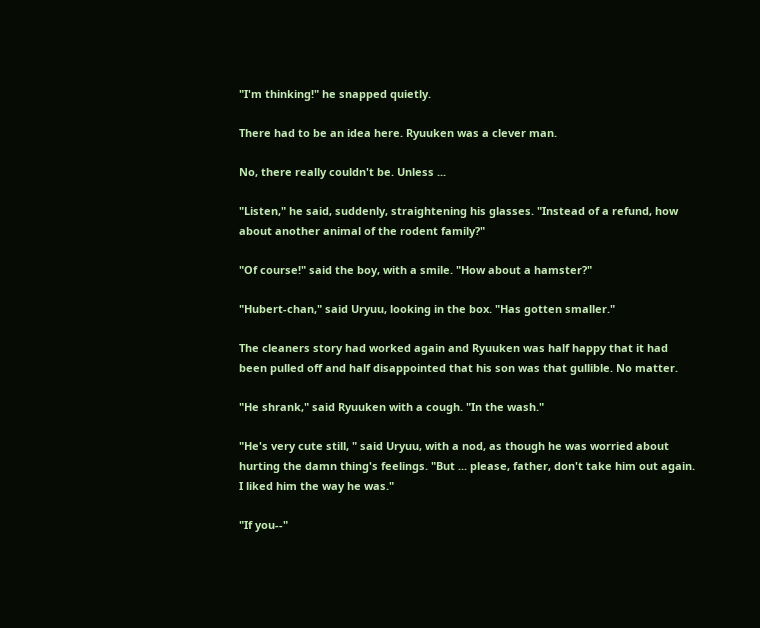"I'm thinking!" he snapped quietly.

There had to be an idea here. Ryuuken was a clever man.

No, there really couldn't be. Unless ...

"Listen," he said, suddenly, straightening his glasses. "Instead of a refund, how about another animal of the rodent family?"

"Of course!" said the boy, with a smile. "How about a hamster?"

"Hubert-chan," said Uryuu, looking in the box. "Has gotten smaller."

The cleaners story had worked again and Ryuuken was half happy that it had been pulled off and half disappointed that his son was that gullible. No matter.

"He shrank," said Ryuuken with a cough. "In the wash."

"He's very cute still, " said Uryuu, with a nod, as though he was worried about hurting the damn thing's feelings. "But ... please, father, don't take him out again. I liked him the way he was."

"If you--"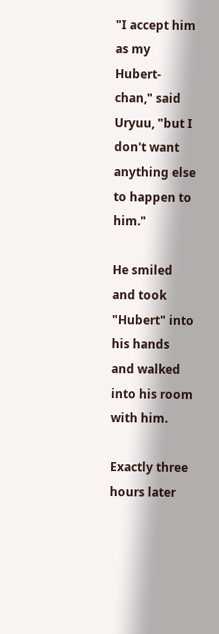"I accept him as my Hubert-chan," said Uryuu, "but I don't want anything else to happen to him."

He smiled and took "Hubert" into his hands and walked into his room with him.

Exactly three hours later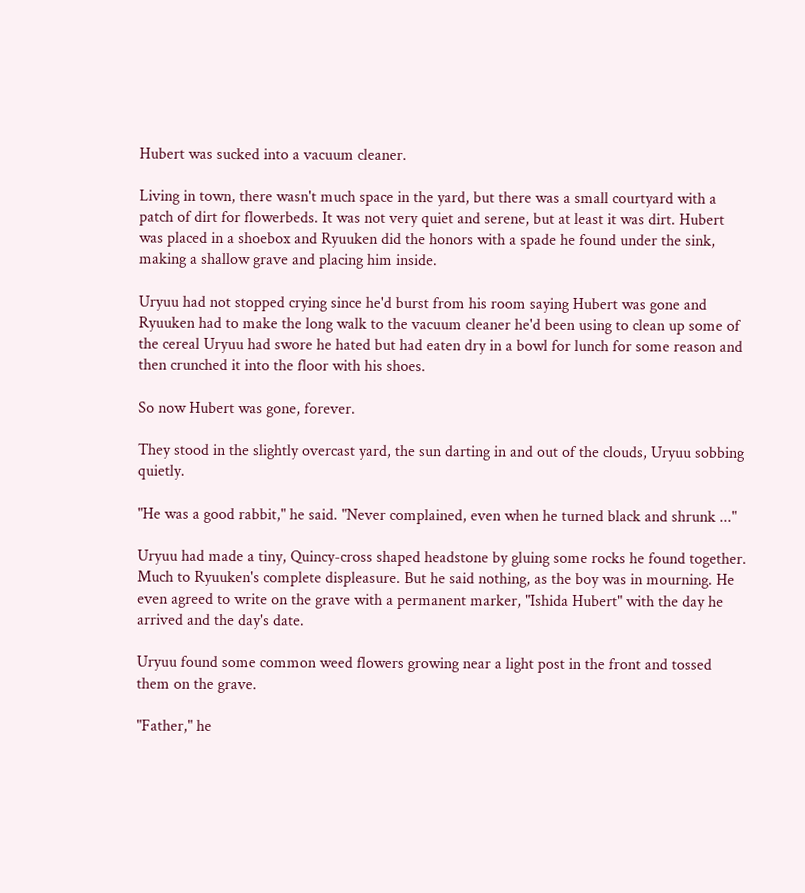Hubert was sucked into a vacuum cleaner.

Living in town, there wasn't much space in the yard, but there was a small courtyard with a patch of dirt for flowerbeds. It was not very quiet and serene, but at least it was dirt. Hubert was placed in a shoebox and Ryuuken did the honors with a spade he found under the sink, making a shallow grave and placing him inside.

Uryuu had not stopped crying since he'd burst from his room saying Hubert was gone and Ryuuken had to make the long walk to the vacuum cleaner he'd been using to clean up some of the cereal Uryuu had swore he hated but had eaten dry in a bowl for lunch for some reason and then crunched it into the floor with his shoes.

So now Hubert was gone, forever.

They stood in the slightly overcast yard, the sun darting in and out of the clouds, Uryuu sobbing quietly.

"He was a good rabbit," he said. "Never complained, even when he turned black and shrunk ..."

Uryuu had made a tiny, Quincy-cross shaped headstone by gluing some rocks he found together. Much to Ryuuken's complete displeasure. But he said nothing, as the boy was in mourning. He even agreed to write on the grave with a permanent marker, "Ishida Hubert" with the day he arrived and the day's date.

Uryuu found some common weed flowers growing near a light post in the front and tossed them on the grave.

"Father," he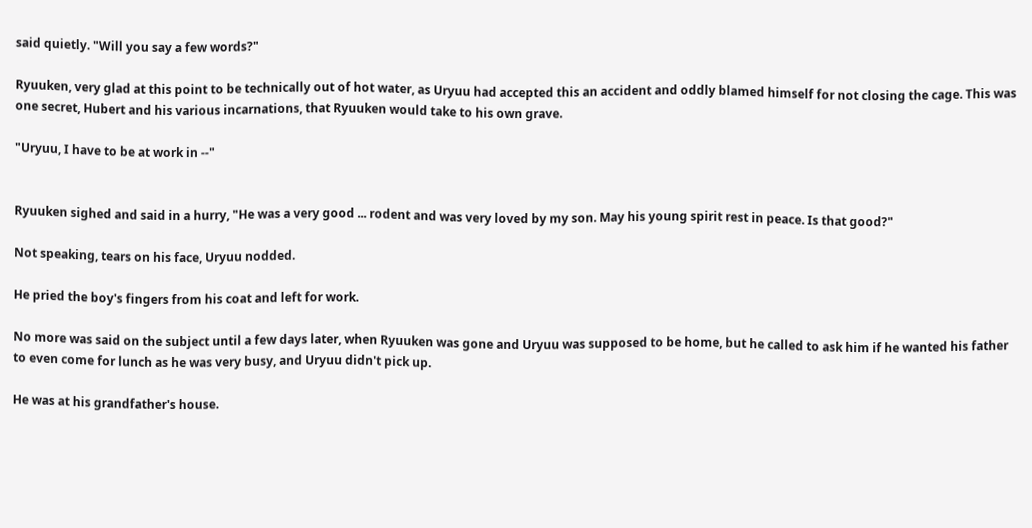said quietly. "Will you say a few words?"

Ryuuken, very glad at this point to be technically out of hot water, as Uryuu had accepted this an accident and oddly blamed himself for not closing the cage. This was one secret, Hubert and his various incarnations, that Ryuuken would take to his own grave.

"Uryuu, I have to be at work in --"


Ryuuken sighed and said in a hurry, "He was a very good ... rodent and was very loved by my son. May his young spirit rest in peace. Is that good?"

Not speaking, tears on his face, Uryuu nodded.

He pried the boy's fingers from his coat and left for work.

No more was said on the subject until a few days later, when Ryuuken was gone and Uryuu was supposed to be home, but he called to ask him if he wanted his father to even come for lunch as he was very busy, and Uryuu didn't pick up.

He was at his grandfather's house.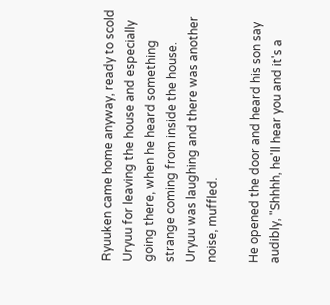Ryuuken came home anyway, ready to scold Uryuu for leaving the house and especially going there, when he heard something strange coming from inside the house. Uryuu was laughing and there was another noise, muffled.

He opened the door and heard his son say audibly, "Shhhh, he'll hear you and it's a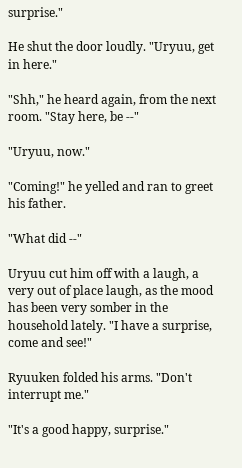surprise."

He shut the door loudly. "Uryuu, get in here."

"Shh," he heard again, from the next room. "Stay here, be --"

"Uryuu, now."

"Coming!" he yelled and ran to greet his father.

"What did --"

Uryuu cut him off with a laugh, a very out of place laugh, as the mood has been very somber in the household lately. "I have a surprise, come and see!"

Ryuuken folded his arms. "Don't interrupt me."

"It's a good happy, surprise."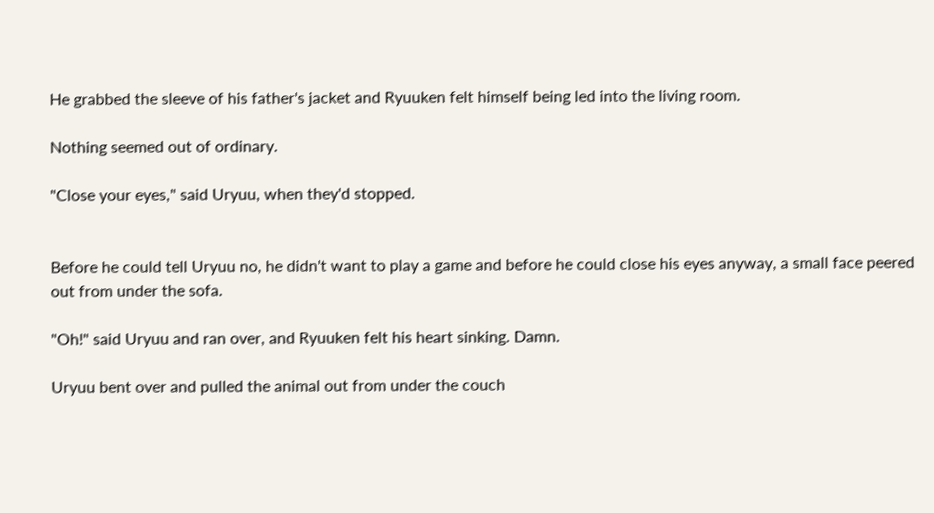He grabbed the sleeve of his father's jacket and Ryuuken felt himself being led into the living room.

Nothing seemed out of ordinary.

"Close your eyes," said Uryuu, when they'd stopped.


Before he could tell Uryuu no, he didn't want to play a game and before he could close his eyes anyway, a small face peered out from under the sofa.

"Oh!" said Uryuu and ran over, and Ryuuken felt his heart sinking. Damn.

Uryuu bent over and pulled the animal out from under the couch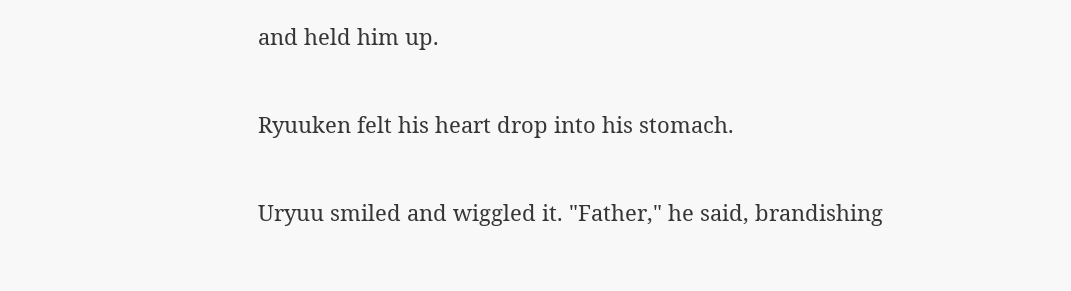and held him up.

Ryuuken felt his heart drop into his stomach.

Uryuu smiled and wiggled it. "Father," he said, brandishing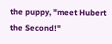the puppy, "meet Hubert the Second!"